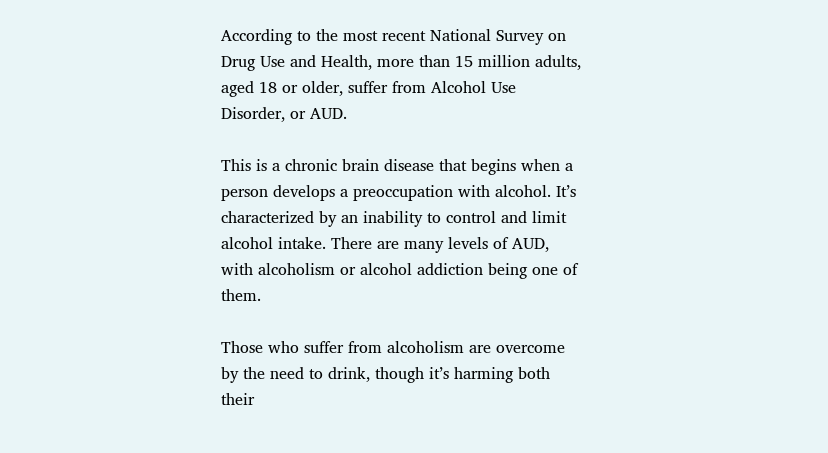According to the most recent National Survey on Drug Use and Health, more than 15 million adults, aged 18 or older, suffer from Alcohol Use Disorder, or AUD.

This is a chronic brain disease that begins when a person develops a preoccupation with alcohol. It’s characterized by an inability to control and limit alcohol intake. There are many levels of AUD, with alcoholism or alcohol addiction being one of them.

Those who suffer from alcoholism are overcome by the need to drink, though it’s harming both their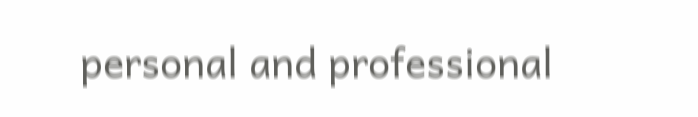personal and professional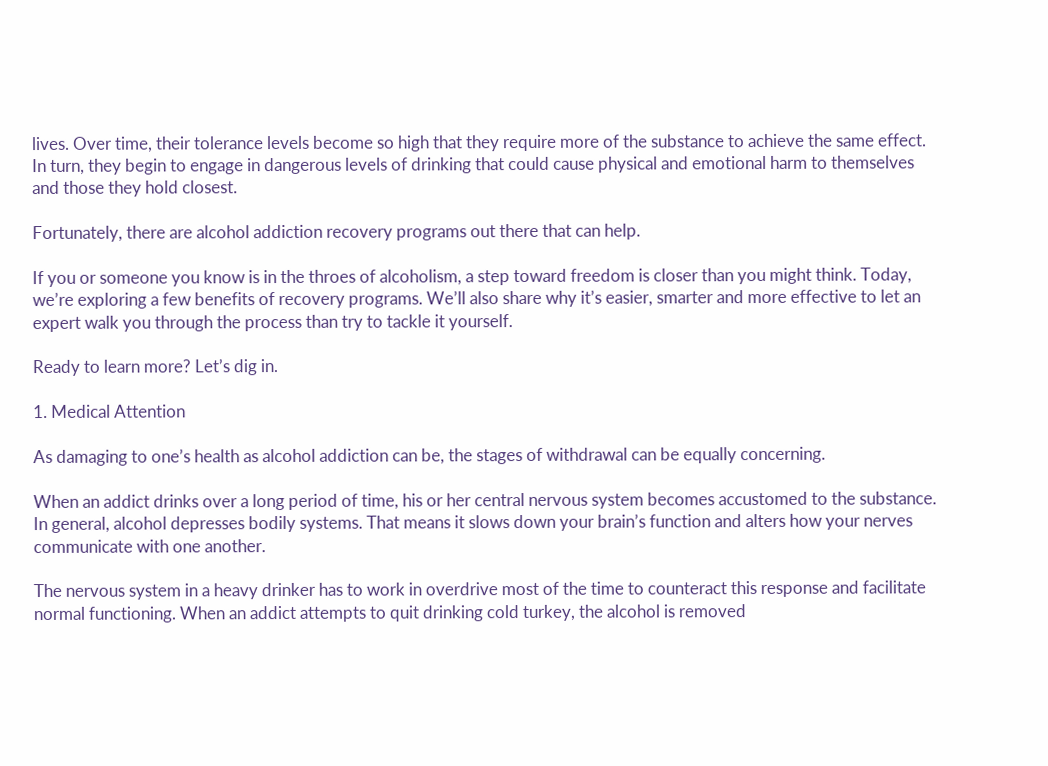lives. Over time, their tolerance levels become so high that they require more of the substance to achieve the same effect. In turn, they begin to engage in dangerous levels of drinking that could cause physical and emotional harm to themselves and those they hold closest.

Fortunately, there are alcohol addiction recovery programs out there that can help.

If you or someone you know is in the throes of alcoholism, a step toward freedom is closer than you might think. Today, we’re exploring a few benefits of recovery programs. We’ll also share why it’s easier, smarter and more effective to let an expert walk you through the process than try to tackle it yourself.

Ready to learn more? Let’s dig in.

1. Medical Attention

As damaging to one’s health as alcohol addiction can be, the stages of withdrawal can be equally concerning.

When an addict drinks over a long period of time, his or her central nervous system becomes accustomed to the substance. In general, alcohol depresses bodily systems. That means it slows down your brain’s function and alters how your nerves communicate with one another.

The nervous system in a heavy drinker has to work in overdrive most of the time to counteract this response and facilitate normal functioning. When an addict attempts to quit drinking cold turkey, the alcohol is removed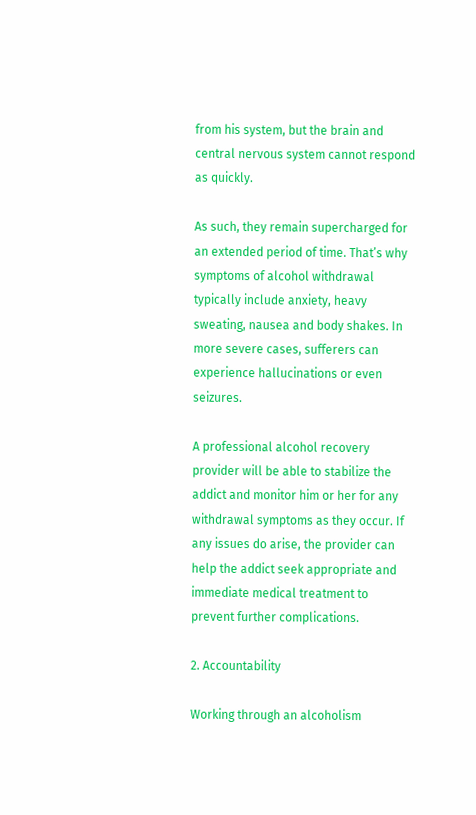from his system, but the brain and central nervous system cannot respond as quickly.

As such, they remain supercharged for an extended period of time. That’s why symptoms of alcohol withdrawal typically include anxiety, heavy sweating, nausea and body shakes. In more severe cases, sufferers can experience hallucinations or even seizures.

A professional alcohol recovery provider will be able to stabilize the addict and monitor him or her for any withdrawal symptoms as they occur. If any issues do arise, the provider can help the addict seek appropriate and immediate medical treatment to prevent further complications.

2. Accountability

Working through an alcoholism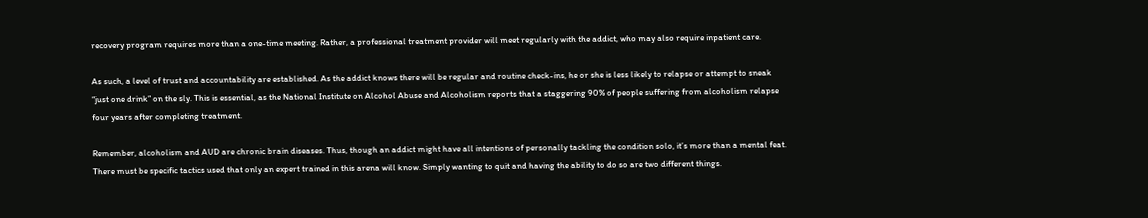recovery program requires more than a one-time meeting. Rather, a professional treatment provider will meet regularly with the addict, who may also require inpatient care.

As such, a level of trust and accountability are established. As the addict knows there will be regular and routine check-ins, he or she is less likely to relapse or attempt to sneak “just one drink” on the sly. This is essential, as the National Institute on Alcohol Abuse and Alcoholism reports that a staggering 90% of people suffering from alcoholism relapse four years after completing treatment.

Remember, alcoholism and AUD are chronic brain diseases. Thus, though an addict might have all intentions of personally tackling the condition solo, it’s more than a mental feat. There must be specific tactics used that only an expert trained in this arena will know. Simply wanting to quit and having the ability to do so are two different things.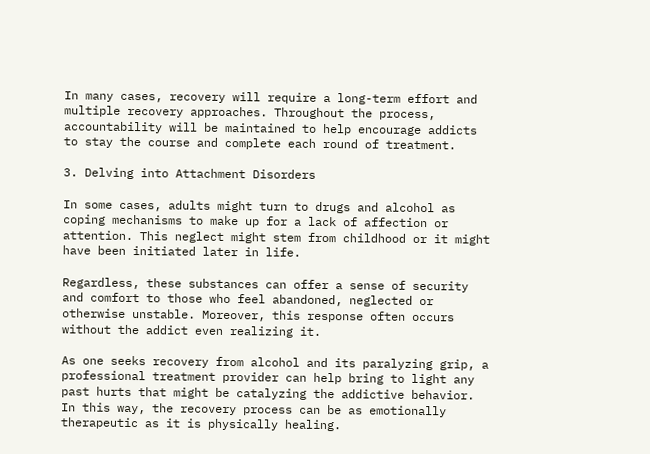In many cases, recovery will require a long-term effort and multiple recovery approaches. Throughout the process, accountability will be maintained to help encourage addicts to stay the course and complete each round of treatment.

3. Delving into Attachment Disorders

In some cases, adults might turn to drugs and alcohol as coping mechanisms to make up for a lack of affection or attention. This neglect might stem from childhood or it might have been initiated later in life.

Regardless, these substances can offer a sense of security and comfort to those who feel abandoned, neglected or otherwise unstable. Moreover, this response often occurs without the addict even realizing it.

As one seeks recovery from alcohol and its paralyzing grip, a professional treatment provider can help bring to light any past hurts that might be catalyzing the addictive behavior. In this way, the recovery process can be as emotionally therapeutic as it is physically healing.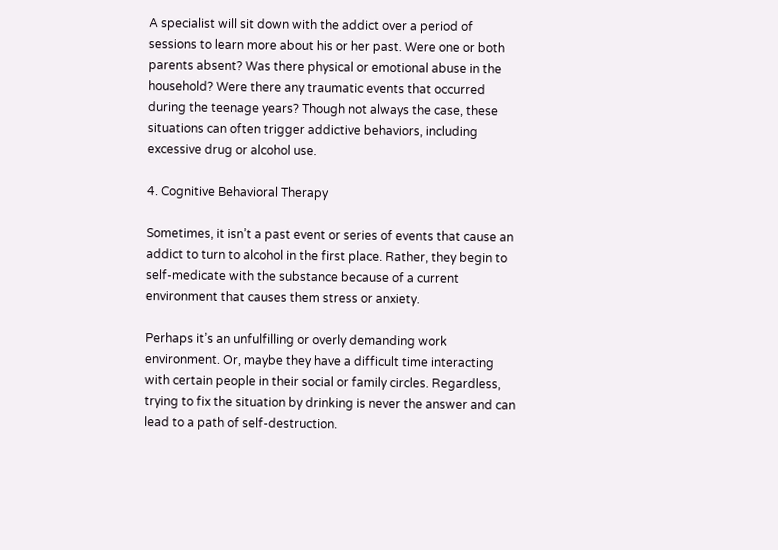A specialist will sit down with the addict over a period of sessions to learn more about his or her past. Were one or both parents absent? Was there physical or emotional abuse in the household? Were there any traumatic events that occurred during the teenage years? Though not always the case, these situations can often trigger addictive behaviors, including excessive drug or alcohol use.

4. Cognitive Behavioral Therapy

Sometimes, it isn’t a past event or series of events that cause an addict to turn to alcohol in the first place. Rather, they begin to self-medicate with the substance because of a current environment that causes them stress or anxiety.

Perhaps it’s an unfulfilling or overly demanding work environment. Or, maybe they have a difficult time interacting with certain people in their social or family circles. Regardless, trying to fix the situation by drinking is never the answer and can lead to a path of self-destruction.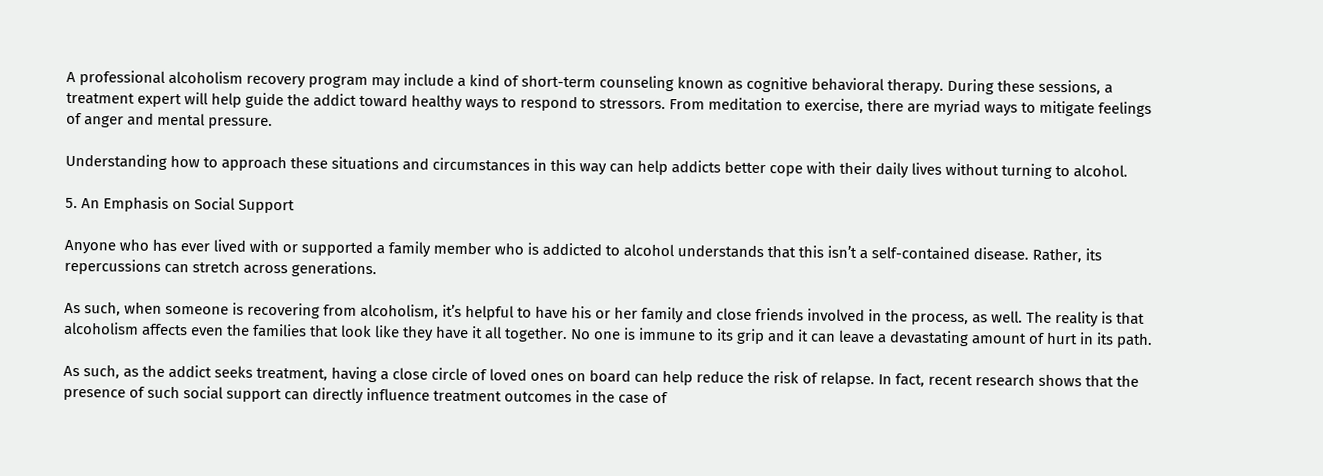A professional alcoholism recovery program may include a kind of short-term counseling known as cognitive behavioral therapy. During these sessions, a treatment expert will help guide the addict toward healthy ways to respond to stressors. From meditation to exercise, there are myriad ways to mitigate feelings of anger and mental pressure.

Understanding how to approach these situations and circumstances in this way can help addicts better cope with their daily lives without turning to alcohol.

5. An Emphasis on Social Support

Anyone who has ever lived with or supported a family member who is addicted to alcohol understands that this isn’t a self-contained disease. Rather, its repercussions can stretch across generations.

As such, when someone is recovering from alcoholism, it’s helpful to have his or her family and close friends involved in the process, as well. The reality is that alcoholism affects even the families that look like they have it all together. No one is immune to its grip and it can leave a devastating amount of hurt in its path.

As such, as the addict seeks treatment, having a close circle of loved ones on board can help reduce the risk of relapse. In fact, recent research shows that the presence of such social support can directly influence treatment outcomes in the case of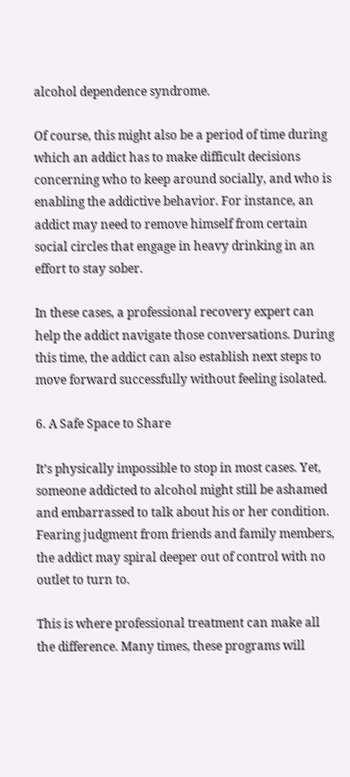alcohol dependence syndrome.

Of course, this might also be a period of time during which an addict has to make difficult decisions concerning who to keep around socially, and who is enabling the addictive behavior. For instance, an addict may need to remove himself from certain social circles that engage in heavy drinking in an effort to stay sober.

In these cases, a professional recovery expert can help the addict navigate those conversations. During this time, the addict can also establish next steps to move forward successfully without feeling isolated.

6. A Safe Space to Share

It’s physically impossible to stop in most cases. Yet, someone addicted to alcohol might still be ashamed and embarrassed to talk about his or her condition. Fearing judgment from friends and family members, the addict may spiral deeper out of control with no outlet to turn to.

This is where professional treatment can make all the difference. Many times, these programs will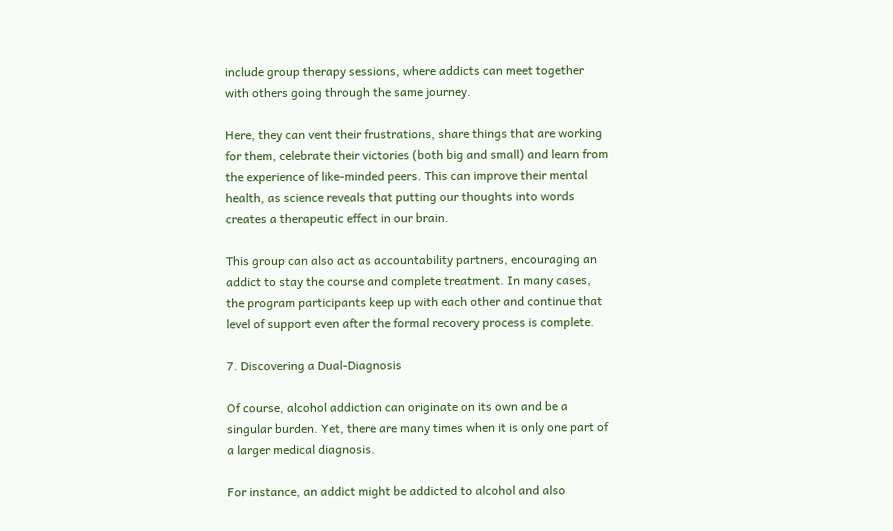include group therapy sessions, where addicts can meet together with others going through the same journey.

Here, they can vent their frustrations, share things that are working for them, celebrate their victories (both big and small) and learn from the experience of like-minded peers. This can improve their mental health, as science reveals that putting our thoughts into words creates a therapeutic effect in our brain.

This group can also act as accountability partners, encouraging an addict to stay the course and complete treatment. In many cases, the program participants keep up with each other and continue that level of support even after the formal recovery process is complete.

7. Discovering a Dual-Diagnosis

Of course, alcohol addiction can originate on its own and be a singular burden. Yet, there are many times when it is only one part of a larger medical diagnosis.

For instance, an addict might be addicted to alcohol and also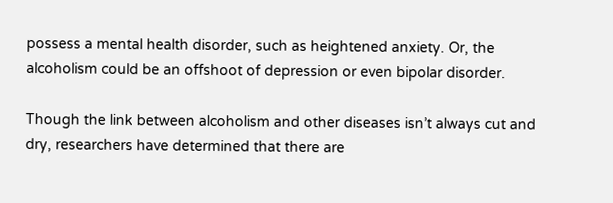possess a mental health disorder, such as heightened anxiety. Or, the alcoholism could be an offshoot of depression or even bipolar disorder.

Though the link between alcoholism and other diseases isn’t always cut and dry, researchers have determined that there are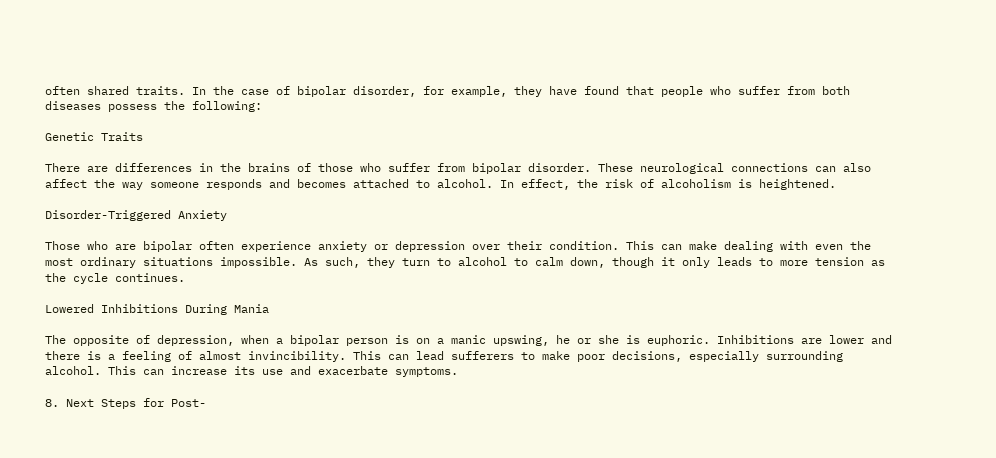often shared traits. In the case of bipolar disorder, for example, they have found that people who suffer from both diseases possess the following:

Genetic Traits

There are differences in the brains of those who suffer from bipolar disorder. These neurological connections can also affect the way someone responds and becomes attached to alcohol. In effect, the risk of alcoholism is heightened.

Disorder-Triggered Anxiety

Those who are bipolar often experience anxiety or depression over their condition. This can make dealing with even the most ordinary situations impossible. As such, they turn to alcohol to calm down, though it only leads to more tension as the cycle continues.

Lowered Inhibitions During Mania

The opposite of depression, when a bipolar person is on a manic upswing, he or she is euphoric. Inhibitions are lower and there is a feeling of almost invincibility. This can lead sufferers to make poor decisions, especially surrounding alcohol. This can increase its use and exacerbate symptoms.

8. Next Steps for Post-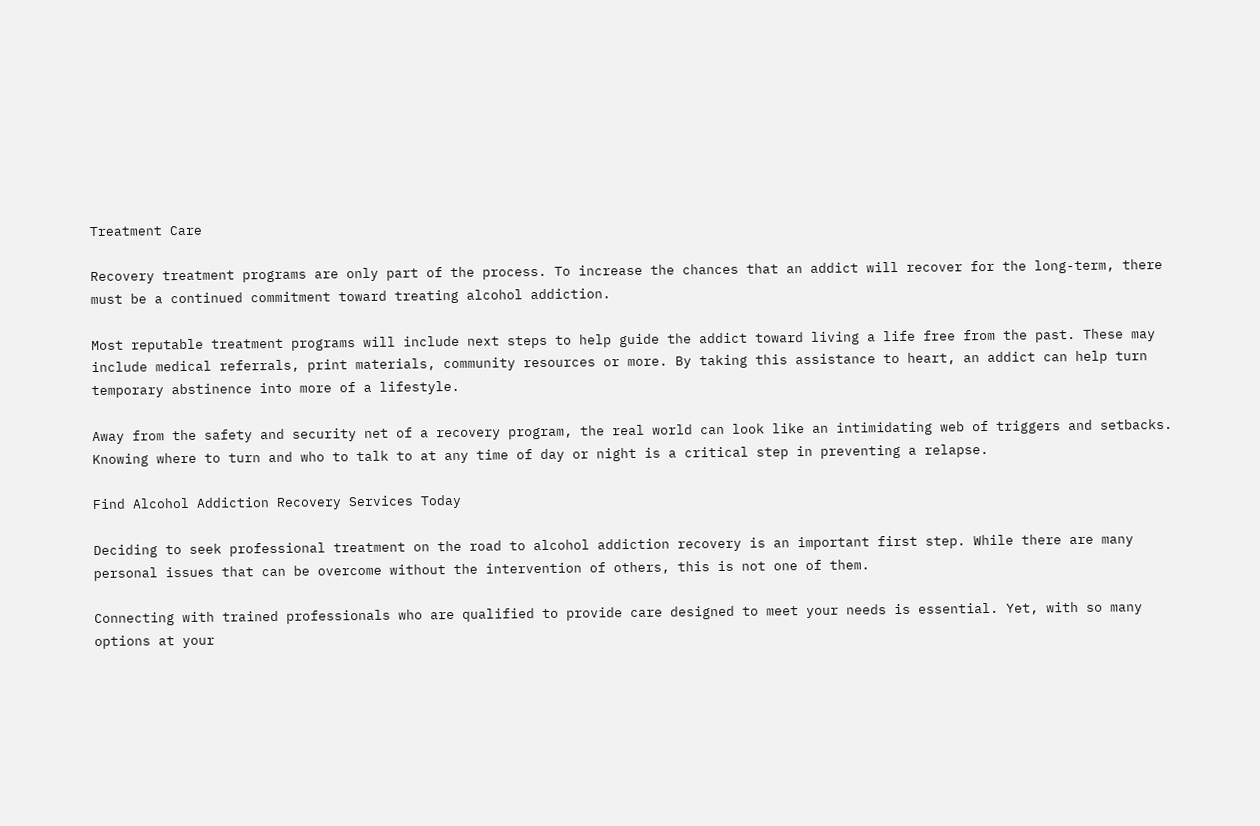Treatment Care

Recovery treatment programs are only part of the process. To increase the chances that an addict will recover for the long-term, there must be a continued commitment toward treating alcohol addiction.

Most reputable treatment programs will include next steps to help guide the addict toward living a life free from the past. These may include medical referrals, print materials, community resources or more. By taking this assistance to heart, an addict can help turn temporary abstinence into more of a lifestyle.

Away from the safety and security net of a recovery program, the real world can look like an intimidating web of triggers and setbacks. Knowing where to turn and who to talk to at any time of day or night is a critical step in preventing a relapse.

Find Alcohol Addiction Recovery Services Today

Deciding to seek professional treatment on the road to alcohol addiction recovery is an important first step. While there are many personal issues that can be overcome without the intervention of others, this is not one of them.

Connecting with trained professionals who are qualified to provide care designed to meet your needs is essential. Yet, with so many options at your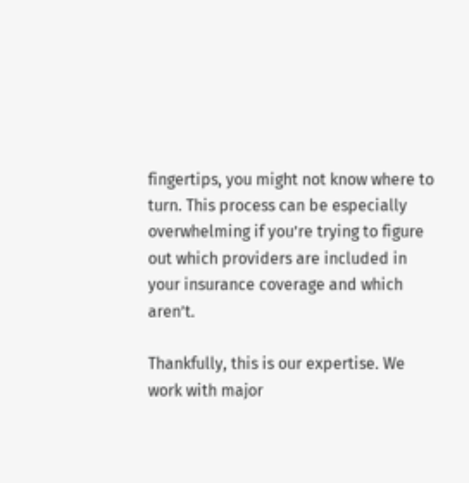fingertips, you might not know where to turn. This process can be especially overwhelming if you’re trying to figure out which providers are included in your insurance coverage and which aren’t.

Thankfully, this is our expertise. We work with major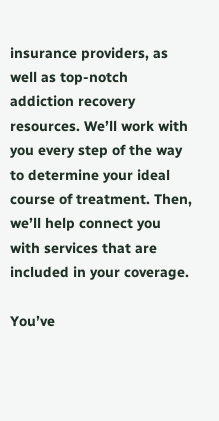insurance providers, as well as top-notch addiction recovery resources. We’ll work with you every step of the way to determine your ideal course of treatment. Then, we’ll help connect you with services that are included in your coverage.

You’ve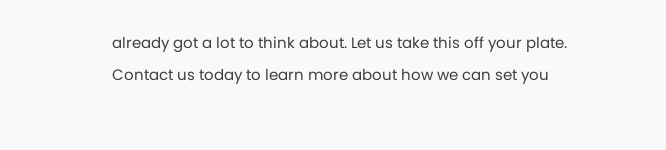already got a lot to think about. Let us take this off your plate. Contact us today to learn more about how we can set you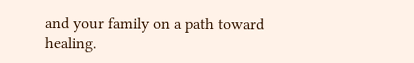and your family on a path toward healing.